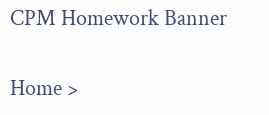CPM Homework Banner

Home >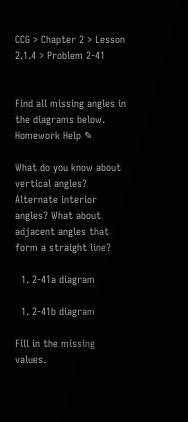CCG > Chapter 2 > Lesson 2.1.4 > Problem 2-41


Find all missing angles in the diagrams below. Homework Help ✎

What do you know about vertical angles? Alternate interior angles? What about adjacent angles that form a straight line?

  1. 2-41a diagram

  1. 2-41b diagram

Fill in the missing values.